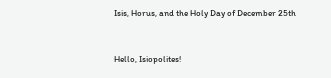Isis, Horus, and the Holy Day of December 25th


Hello, Isiopolites!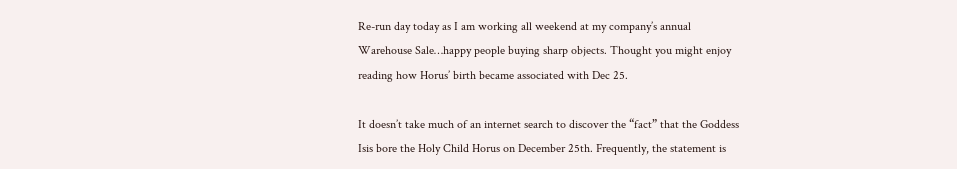Re-run day today as I am working all weekend at my company’s annual Warehouse Sale…happy people buying sharp objects. Thought you might enjoy reading how Horus’ birth became associated with Dec 25.

It doesn’t take much of an internet search to discover the “fact” that the Goddess Isis bore the Holy Child Horus on December 25th. Frequently, the statement is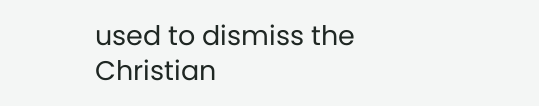used to dismiss the Christian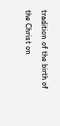tradition of the birth of the Christ on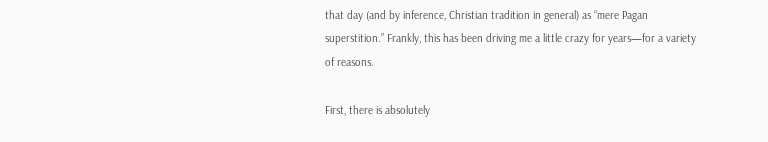that day (and by inference, Christian tradition in general) as “mere Pagan superstition.” Frankly, this has been driving me a little crazy for years—for a variety of reasons.

First, there is absolutely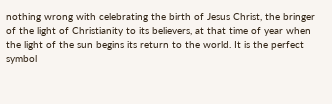nothing wrong with celebrating the birth of Jesus Christ, the bringer of the light of Christianity to its believers, at that time of year when the light of the sun begins its return to the world. It is the perfect symbol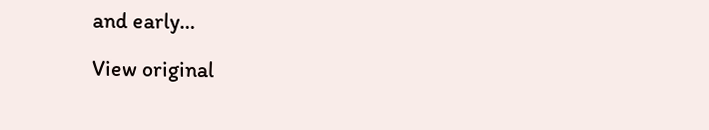and early…

View original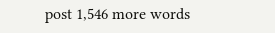post 1,546 more words